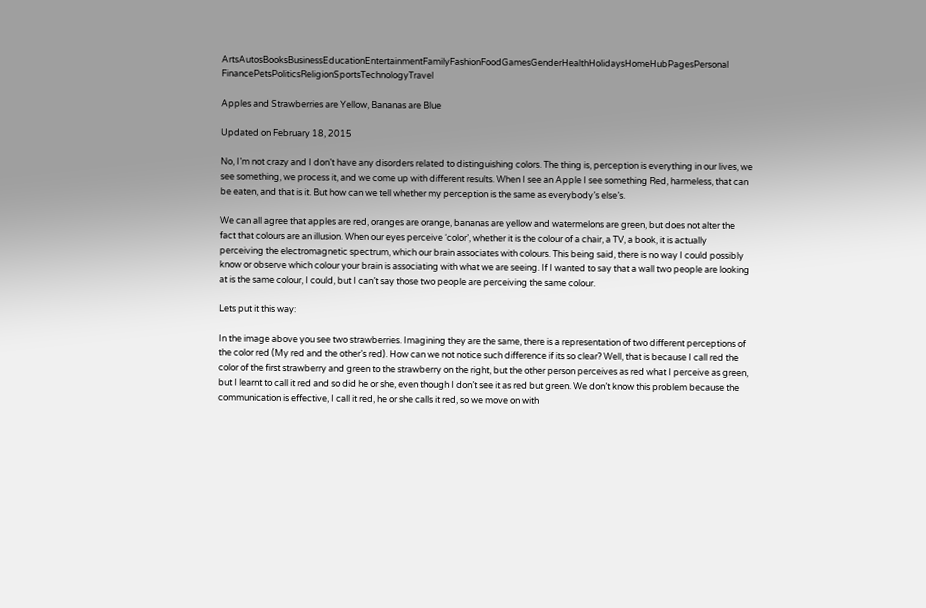ArtsAutosBooksBusinessEducationEntertainmentFamilyFashionFoodGamesGenderHealthHolidaysHomeHubPagesPersonal FinancePetsPoliticsReligionSportsTechnologyTravel

Apples and Strawberries are Yellow, Bananas are Blue

Updated on February 18, 2015

No, I’m not crazy and I don’t have any disorders related to distinguishing colors. The thing is, perception is everything in our lives, we see something, we process it, and we come up with different results. When I see an Apple I see something Red, harmeless, that can be eaten, and that is it. But how can we tell whether my perception is the same as everybody’s else’s.

We can all agree that apples are red, oranges are orange, bananas are yellow and watermelons are green, but does not alter the fact that colours are an illusion. When our eyes perceive ‘color’, whether it is the colour of a chair, a TV, a book, it is actually perceiving the electromagnetic spectrum, which our brain associates with colours. This being said, there is no way I could possibly know or observe which colour your brain is associating with what we are seeing. If I wanted to say that a wall two people are looking at is the same colour, I could, but I can’t say those two people are perceiving the same colour.

Lets put it this way:

In the image above you see two strawberries. Imagining they are the same, there is a representation of two different perceptions of the color red (My red and the other’s red). How can we not notice such difference if its so clear? Well, that is because I call red the color of the first strawberry and green to the strawberry on the right, but the other person perceives as red what I perceive as green, but I learnt to call it red and so did he or she, even though I don’t see it as red but green. We don’t know this problem because the communication is effective, I call it red, he or she calls it red, so we move on with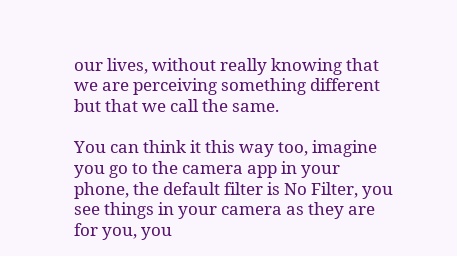our lives, without really knowing that we are perceiving something different but that we call the same.

You can think it this way too, imagine you go to the camera app in your phone, the default filter is No Filter, you see things in your camera as they are for you, you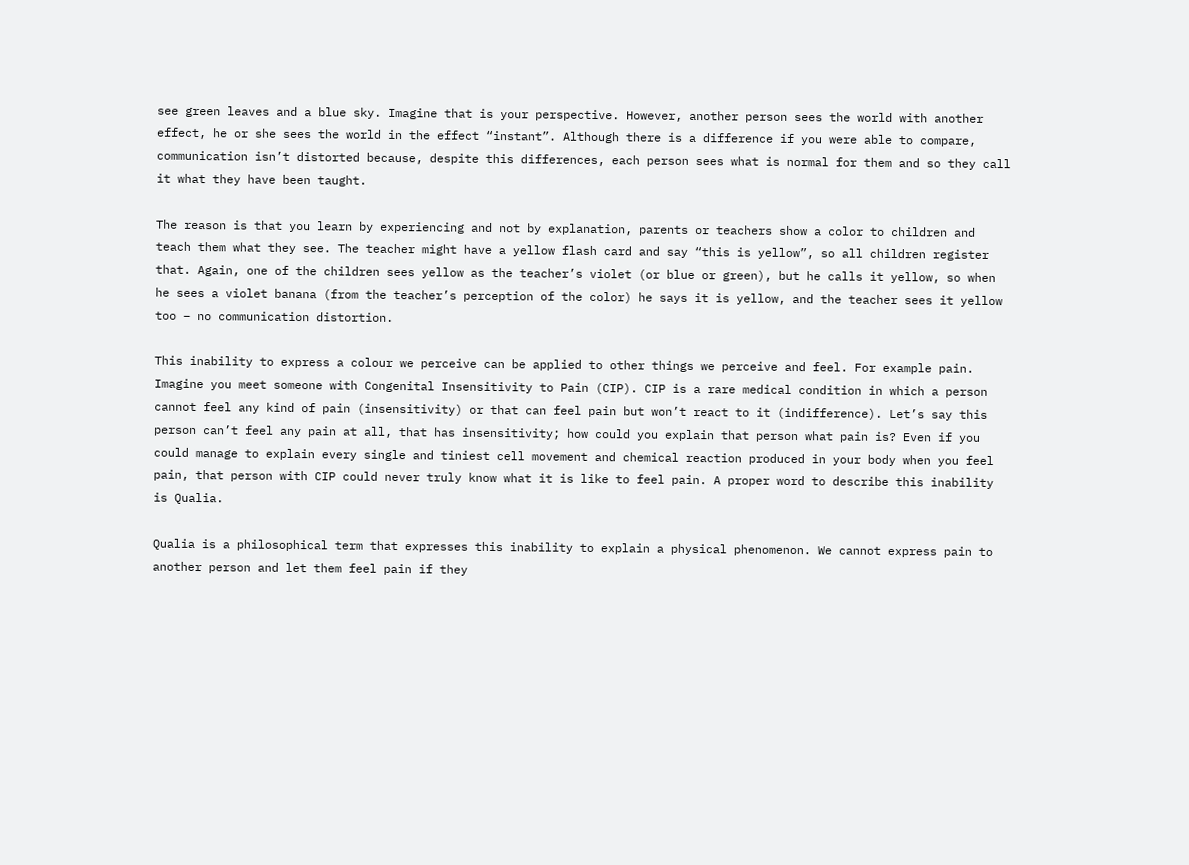see green leaves and a blue sky. Imagine that is your perspective. However, another person sees the world with another effect, he or she sees the world in the effect “instant”. Although there is a difference if you were able to compare, communication isn’t distorted because, despite this differences, each person sees what is normal for them and so they call it what they have been taught.

The reason is that you learn by experiencing and not by explanation, parents or teachers show a color to children and teach them what they see. The teacher might have a yellow flash card and say “this is yellow”, so all children register that. Again, one of the children sees yellow as the teacher’s violet (or blue or green), but he calls it yellow, so when he sees a violet banana (from the teacher’s perception of the color) he says it is yellow, and the teacher sees it yellow too – no communication distortion.

This inability to express a colour we perceive can be applied to other things we perceive and feel. For example pain. Imagine you meet someone with Congenital Insensitivity to Pain (CIP). CIP is a rare medical condition in which a person cannot feel any kind of pain (insensitivity) or that can feel pain but won’t react to it (indifference). Let’s say this person can’t feel any pain at all, that has insensitivity; how could you explain that person what pain is? Even if you could manage to explain every single and tiniest cell movement and chemical reaction produced in your body when you feel pain, that person with CIP could never truly know what it is like to feel pain. A proper word to describe this inability is Qualia.

Qualia is a philosophical term that expresses this inability to explain a physical phenomenon. We cannot express pain to another person and let them feel pain if they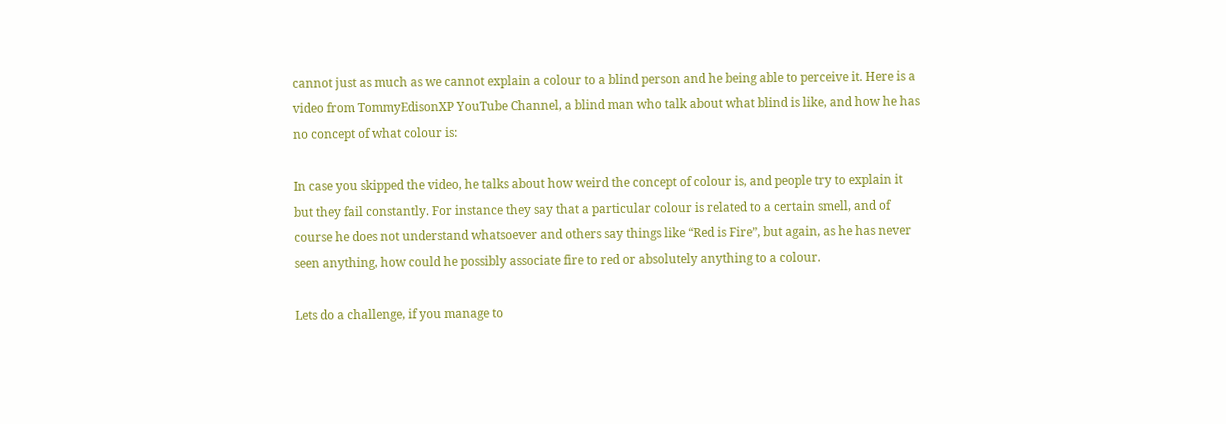cannot just as much as we cannot explain a colour to a blind person and he being able to perceive it. Here is a video from TommyEdisonXP YouTube Channel, a blind man who talk about what blind is like, and how he has no concept of what colour is:

In case you skipped the video, he talks about how weird the concept of colour is, and people try to explain it but they fail constantly. For instance they say that a particular colour is related to a certain smell, and of course he does not understand whatsoever and others say things like “Red is Fire”, but again, as he has never seen anything, how could he possibly associate fire to red or absolutely anything to a colour.

Lets do a challenge, if you manage to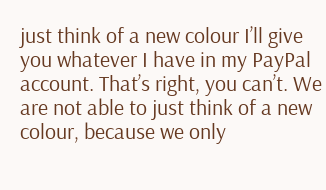just think of a new colour I’ll give you whatever I have in my PayPal account. That’s right, you can’t. We are not able to just think of a new colour, because we only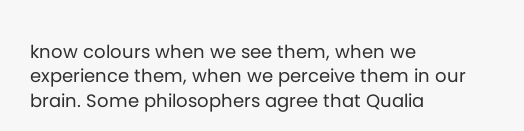know colours when we see them, when we experience them, when we perceive them in our brain. Some philosophers agree that Qualia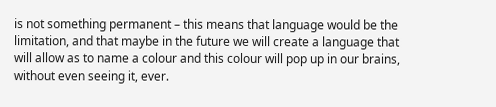is not something permanent – this means that language would be the limitation, and that maybe in the future we will create a language that will allow as to name a colour and this colour will pop up in our brains, without even seeing it, ever.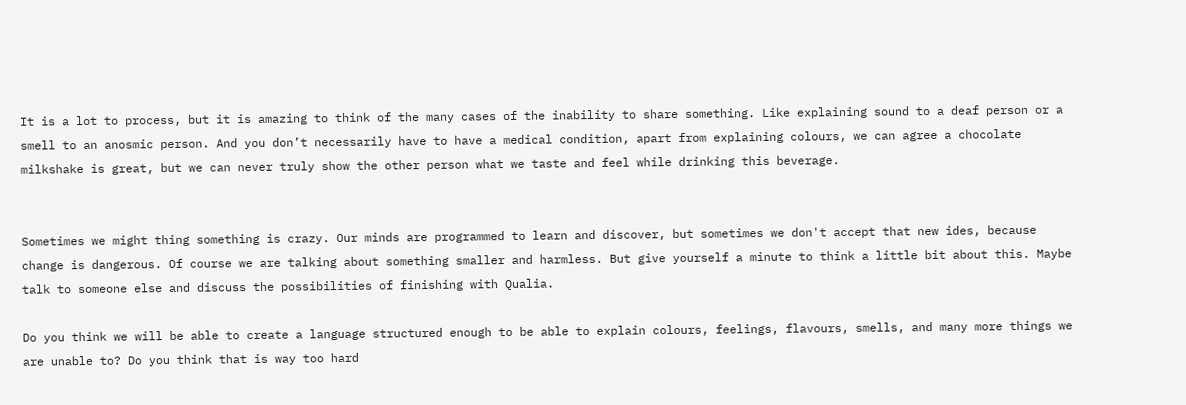It is a lot to process, but it is amazing to think of the many cases of the inability to share something. Like explaining sound to a deaf person or a smell to an anosmic person. And you don’t necessarily have to have a medical condition, apart from explaining colours, we can agree a chocolate milkshake is great, but we can never truly show the other person what we taste and feel while drinking this beverage.


Sometimes we might thing something is crazy. Our minds are programmed to learn and discover, but sometimes we don't accept that new ides, because change is dangerous. Of course we are talking about something smaller and harmless. But give yourself a minute to think a little bit about this. Maybe talk to someone else and discuss the possibilities of finishing with Qualia.

Do you think we will be able to create a language structured enough to be able to explain colours, feelings, flavours, smells, and many more things we are unable to? Do you think that is way too hard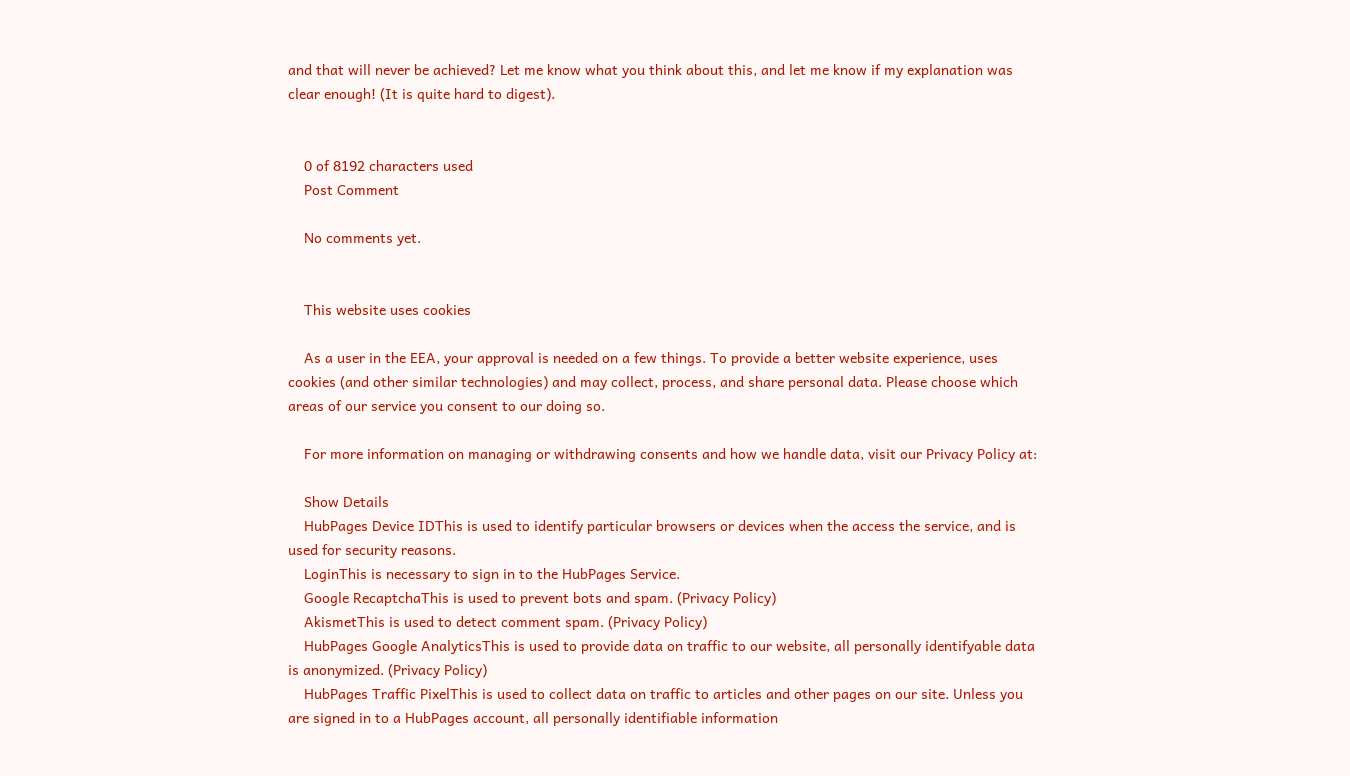and that will never be achieved? Let me know what you think about this, and let me know if my explanation was clear enough! (It is quite hard to digest).


    0 of 8192 characters used
    Post Comment

    No comments yet.


    This website uses cookies

    As a user in the EEA, your approval is needed on a few things. To provide a better website experience, uses cookies (and other similar technologies) and may collect, process, and share personal data. Please choose which areas of our service you consent to our doing so.

    For more information on managing or withdrawing consents and how we handle data, visit our Privacy Policy at:

    Show Details
    HubPages Device IDThis is used to identify particular browsers or devices when the access the service, and is used for security reasons.
    LoginThis is necessary to sign in to the HubPages Service.
    Google RecaptchaThis is used to prevent bots and spam. (Privacy Policy)
    AkismetThis is used to detect comment spam. (Privacy Policy)
    HubPages Google AnalyticsThis is used to provide data on traffic to our website, all personally identifyable data is anonymized. (Privacy Policy)
    HubPages Traffic PixelThis is used to collect data on traffic to articles and other pages on our site. Unless you are signed in to a HubPages account, all personally identifiable information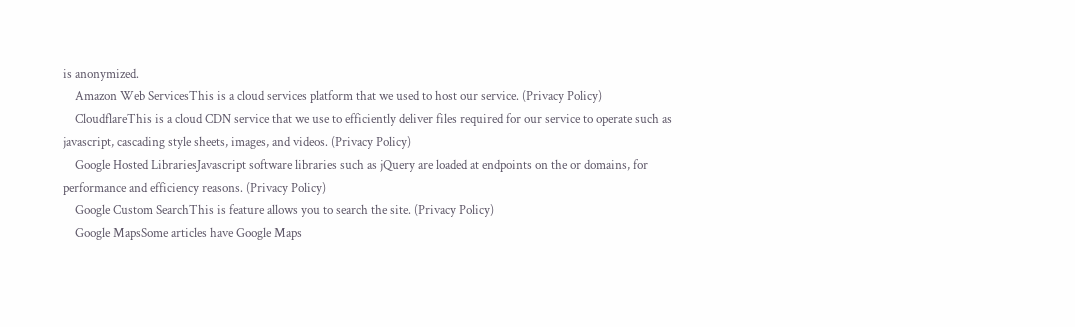is anonymized.
    Amazon Web ServicesThis is a cloud services platform that we used to host our service. (Privacy Policy)
    CloudflareThis is a cloud CDN service that we use to efficiently deliver files required for our service to operate such as javascript, cascading style sheets, images, and videos. (Privacy Policy)
    Google Hosted LibrariesJavascript software libraries such as jQuery are loaded at endpoints on the or domains, for performance and efficiency reasons. (Privacy Policy)
    Google Custom SearchThis is feature allows you to search the site. (Privacy Policy)
    Google MapsSome articles have Google Maps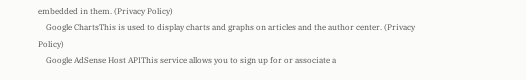embedded in them. (Privacy Policy)
    Google ChartsThis is used to display charts and graphs on articles and the author center. (Privacy Policy)
    Google AdSense Host APIThis service allows you to sign up for or associate a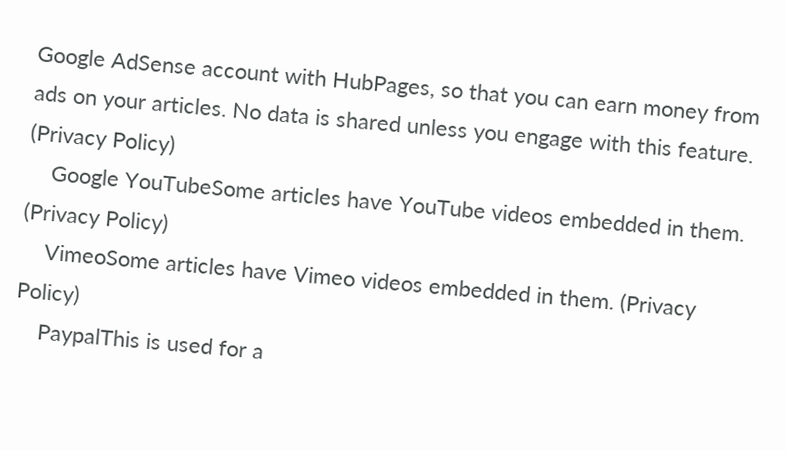Google AdSense account with HubPages, so that you can earn money from ads on your articles. No data is shared unless you engage with this feature. (Privacy Policy)
    Google YouTubeSome articles have YouTube videos embedded in them. (Privacy Policy)
    VimeoSome articles have Vimeo videos embedded in them. (Privacy Policy)
    PaypalThis is used for a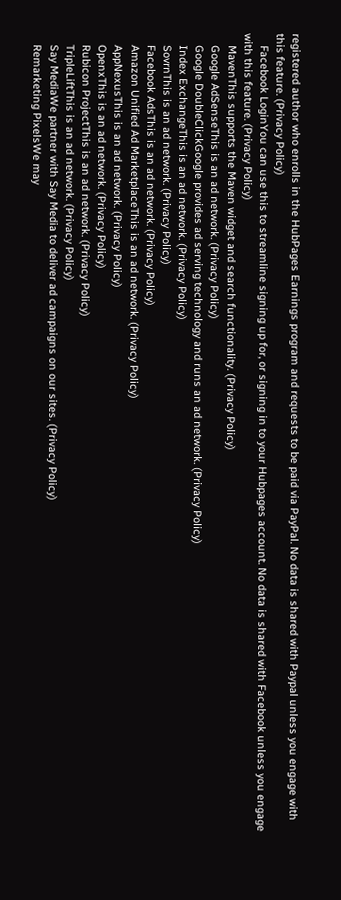registered author who enrolls in the HubPages Earnings program and requests to be paid via PayPal. No data is shared with Paypal unless you engage with this feature. (Privacy Policy)
    Facebook LoginYou can use this to streamline signing up for, or signing in to your Hubpages account. No data is shared with Facebook unless you engage with this feature. (Privacy Policy)
    MavenThis supports the Maven widget and search functionality. (Privacy Policy)
    Google AdSenseThis is an ad network. (Privacy Policy)
    Google DoubleClickGoogle provides ad serving technology and runs an ad network. (Privacy Policy)
    Index ExchangeThis is an ad network. (Privacy Policy)
    SovrnThis is an ad network. (Privacy Policy)
    Facebook AdsThis is an ad network. (Privacy Policy)
    Amazon Unified Ad MarketplaceThis is an ad network. (Privacy Policy)
    AppNexusThis is an ad network. (Privacy Policy)
    OpenxThis is an ad network. (Privacy Policy)
    Rubicon ProjectThis is an ad network. (Privacy Policy)
    TripleLiftThis is an ad network. (Privacy Policy)
    Say MediaWe partner with Say Media to deliver ad campaigns on our sites. (Privacy Policy)
    Remarketing PixelsWe may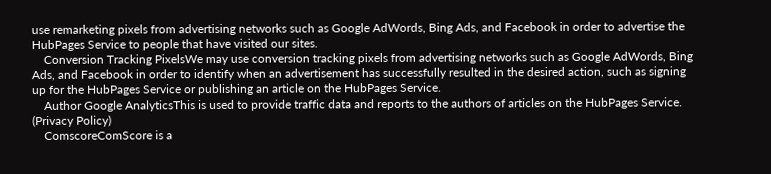use remarketing pixels from advertising networks such as Google AdWords, Bing Ads, and Facebook in order to advertise the HubPages Service to people that have visited our sites.
    Conversion Tracking PixelsWe may use conversion tracking pixels from advertising networks such as Google AdWords, Bing Ads, and Facebook in order to identify when an advertisement has successfully resulted in the desired action, such as signing up for the HubPages Service or publishing an article on the HubPages Service.
    Author Google AnalyticsThis is used to provide traffic data and reports to the authors of articles on the HubPages Service. (Privacy Policy)
    ComscoreComScore is a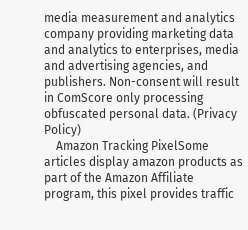media measurement and analytics company providing marketing data and analytics to enterprises, media and advertising agencies, and publishers. Non-consent will result in ComScore only processing obfuscated personal data. (Privacy Policy)
    Amazon Tracking PixelSome articles display amazon products as part of the Amazon Affiliate program, this pixel provides traffic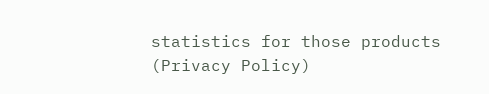statistics for those products (Privacy Policy)